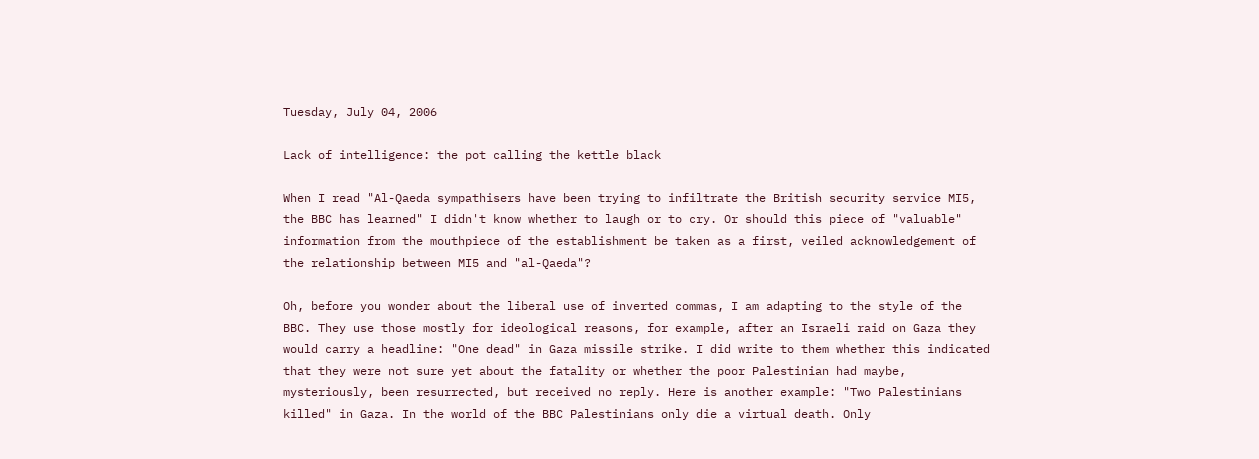Tuesday, July 04, 2006

Lack of intelligence: the pot calling the kettle black

When I read "Al-Qaeda sympathisers have been trying to infiltrate the British security service MI5, the BBC has learned" I didn't know whether to laugh or to cry. Or should this piece of "valuable" information from the mouthpiece of the establishment be taken as a first, veiled acknowledgement of the relationship between MI5 and "al-Qaeda"?

Oh, before you wonder about the liberal use of inverted commas, I am adapting to the style of the BBC. They use those mostly for ideological reasons, for example, after an Israeli raid on Gaza they would carry a headline: "One dead" in Gaza missile strike. I did write to them whether this indicated that they were not sure yet about the fatality or whether the poor Palestinian had maybe, mysteriously, been resurrected, but received no reply. Here is another example: "Two Palestinians killed" in Gaza. In the world of the BBC Palestinians only die a virtual death. Only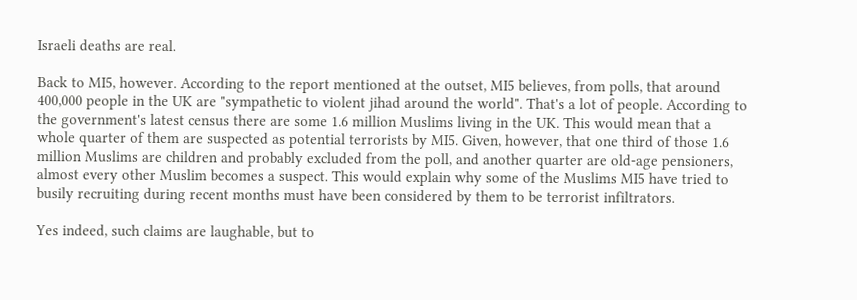Israeli deaths are real.

Back to MI5, however. According to the report mentioned at the outset, MI5 believes, from polls, that around 400,000 people in the UK are "sympathetic to violent jihad around the world". That's a lot of people. According to the government's latest census there are some 1.6 million Muslims living in the UK. This would mean that a whole quarter of them are suspected as potential terrorists by MI5. Given, however, that one third of those 1.6 million Muslims are children and probably excluded from the poll, and another quarter are old-age pensioners, almost every other Muslim becomes a suspect. This would explain why some of the Muslims MI5 have tried to busily recruiting during recent months must have been considered by them to be terrorist infiltrators.

Yes indeed, such claims are laughable, but to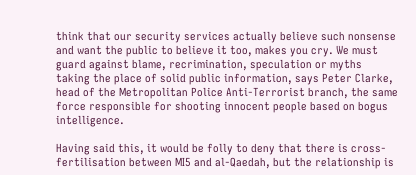think that our security services actually believe such nonsense and want the public to believe it too, makes you cry. We must guard against blame, recrimination, speculation or myths taking the place of solid public information, says Peter Clarke, head of the Metropolitan Police Anti-Terrorist branch, the same force responsible for shooting innocent people based on bogus intelligence.

Having said this, it would be folly to deny that there is cross-fertilisation between MI5 and al-Qaedah, but the relationship is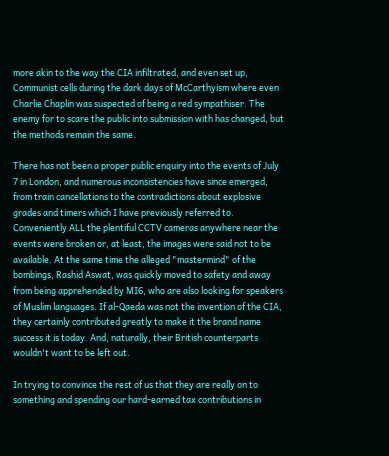more akin to the way the CIA infiltrated, and even set up, Communist cells during the dark days of McCarthyism where even Charlie Chaplin was suspected of being a red sympathiser. The enemy for to scare the public into submission with has changed, but the methods remain the same.

There has not been a proper public enquiry into the events of July 7 in London, and numerous inconsistencies have since emerged, from train cancellations to the contradictions about explosive grades and timers which I have previously referred to. Conveniently ALL the plentiful CCTV cameras anywhere near the events were broken or, at least, the images were said not to be available. At the same time the alleged "mastermind" of the bombings, Rashid Aswat, was quickly moved to safety and away from being apprehended by MI6, who are also looking for speakers of Muslim languages. If al-Qaeda was not the invention of the CIA, they certainly contributed greatly to make it the brand name success it is today. And, naturally, their British counterparts wouldn't want to be left out.

In trying to convince the rest of us that they are really on to something and spending our hard-earned tax contributions in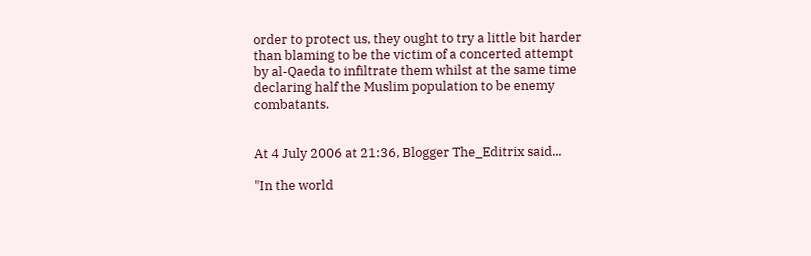order to protect us, they ought to try a little bit harder than blaming to be the victim of a concerted attempt by al-Qaeda to infiltrate them whilst at the same time declaring half the Muslim population to be enemy combatants.


At 4 July 2006 at 21:36, Blogger The_Editrix said...

"In the world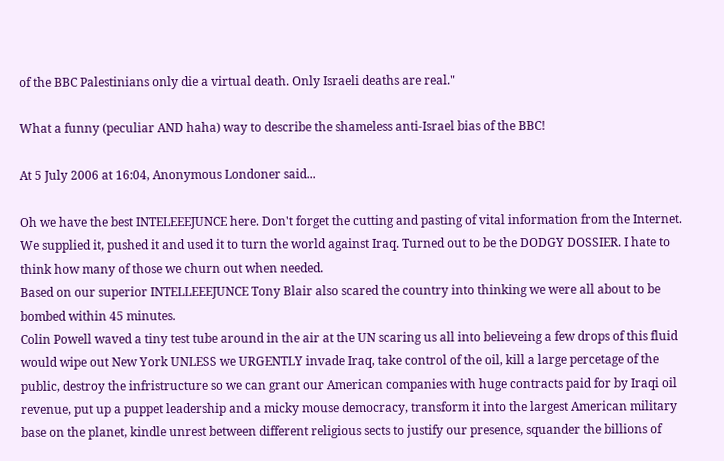of the BBC Palestinians only die a virtual death. Only Israeli deaths are real."

What a funny (peculiar AND haha) way to describe the shameless anti-Israel bias of the BBC!

At 5 July 2006 at 16:04, Anonymous Londoner said...

Oh we have the best INTELEEEJUNCE here. Don't forget the cutting and pasting of vital information from the Internet. We supplied it, pushed it and used it to turn the world against Iraq. Turned out to be the DODGY DOSSIER. I hate to think how many of those we churn out when needed.
Based on our superior INTELLEEEJUNCE Tony Blair also scared the country into thinking we were all about to be bombed within 45 minutes.
Colin Powell waved a tiny test tube around in the air at the UN scaring us all into believeing a few drops of this fluid would wipe out New York UNLESS we URGENTLY invade Iraq, take control of the oil, kill a large percetage of the public, destroy the infristructure so we can grant our American companies with huge contracts paid for by Iraqi oil revenue, put up a puppet leadership and a micky mouse democracy, transform it into the largest American military base on the planet, kindle unrest between different religious sects to justify our presence, squander the billions of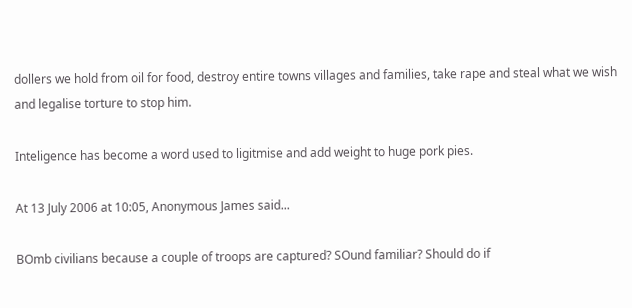dollers we hold from oil for food, destroy entire towns villages and families, take rape and steal what we wish and legalise torture to stop him.

Inteligence has become a word used to ligitmise and add weight to huge pork pies.

At 13 July 2006 at 10:05, Anonymous James said...

BOmb civilians because a couple of troops are captured? SOund familiar? Should do if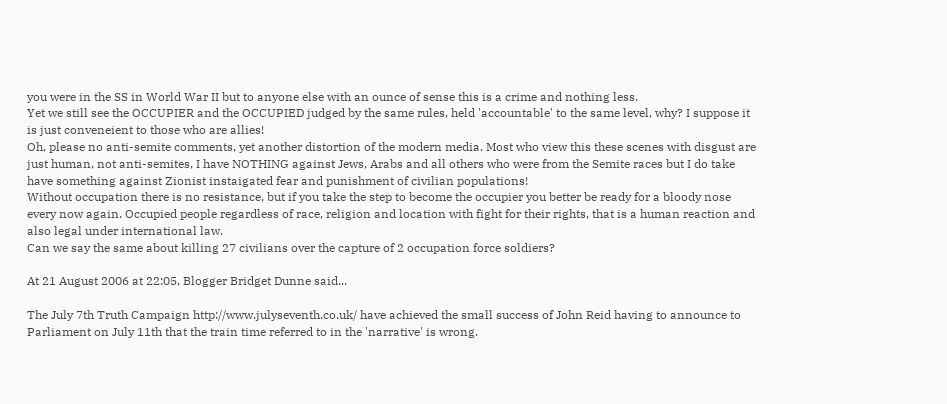you were in the SS in World War II but to anyone else with an ounce of sense this is a crime and nothing less.
Yet we still see the OCCUPIER and the OCCUPIED judged by the same rules, held 'accountable' to the same level, why? I suppose it is just conveneient to those who are allies!
Oh, please no anti-semite comments, yet another distortion of the modern media. Most who view this these scenes with disgust are just human, not anti-semites, I have NOTHING against Jews, Arabs and all others who were from the Semite races but I do take have something against Zionist instaigated fear and punishment of civilian populations!
Without occupation there is no resistance, but if you take the step to become the occupier you better be ready for a bloody nose every now again. Occupied people regardless of race, religion and location with fight for their rights, that is a human reaction and also legal under international law.
Can we say the same about killing 27 civilians over the capture of 2 occupation force soldiers?

At 21 August 2006 at 22:05, Blogger Bridget Dunne said...

The July 7th Truth Campaign http://www.julyseventh.co.uk/ have achieved the small success of John Reid having to announce to Parliament on July 11th that the train time referred to in the 'narrative' is wrong.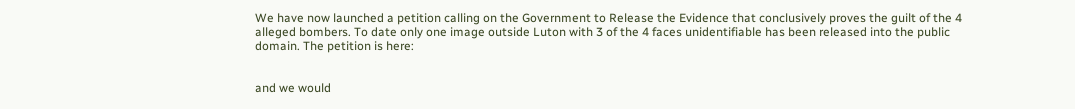We have now launched a petition calling on the Government to Release the Evidence that conclusively proves the guilt of the 4 alleged bombers. To date only one image outside Luton with 3 of the 4 faces unidentifiable has been released into the public domain. The petition is here:


and we would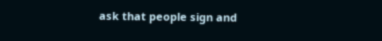ask that people sign and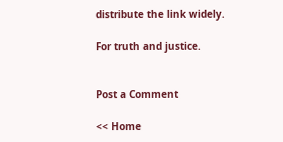distribute the link widely.

For truth and justice.


Post a Comment

<< Home